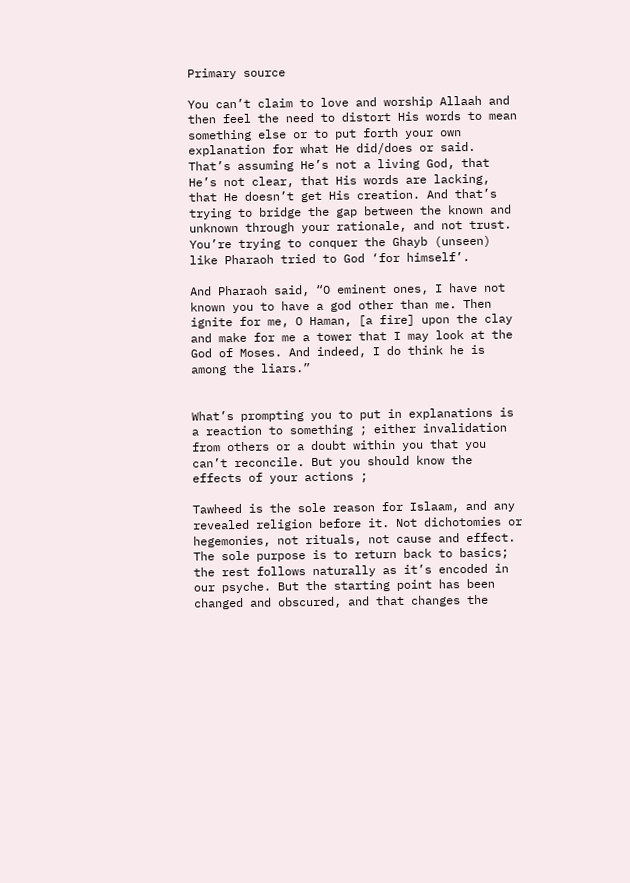Primary source

You can’t claim to love and worship Allaah and then feel the need to distort His words to mean something else or to put forth your own explanation for what He did/does or said. That’s assuming He’s not a living God, that He’s not clear, that His words are lacking, that He doesn’t get His creation. And that’s trying to bridge the gap between the known and unknown through your rationale, and not trust. You’re trying to conquer the Ghayb (unseen) like Pharaoh tried to God ‘for himself’.

And Pharaoh said, “O eminent ones, I have not known you to have a god other than me. Then ignite for me, O Haman, [a fire] upon the clay and make for me a tower that I may look at the God of Moses. And indeed, I do think he is among the liars.”


What’s prompting you to put in explanations is a reaction to something ; either invalidation from others or a doubt within you that you can’t reconcile. But you should know the effects of your actions ;

Tawheed is the sole reason for Islaam, and any revealed religion before it. Not dichotomies or hegemonies, not rituals, not cause and effect. The sole purpose is to return back to basics; the rest follows naturally as it’s encoded in our psyche. But the starting point has been changed and obscured, and that changes the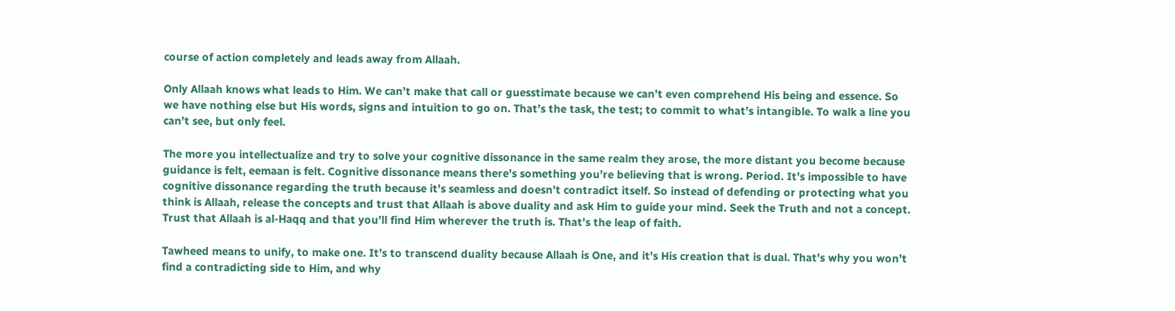course of action completely and leads away from Allaah.

Only Allaah knows what leads to Him. We can’t make that call or guesstimate because we can’t even comprehend His being and essence. So we have nothing else but His words, signs and intuition to go on. That’s the task, the test; to commit to what’s intangible. To walk a line you can’t see, but only feel.

The more you intellectualize and try to solve your cognitive dissonance in the same realm they arose, the more distant you become because guidance is felt, eemaan is felt. Cognitive dissonance means there’s something you’re believing that is wrong. Period. It’s impossible to have cognitive dissonance regarding the truth because it’s seamless and doesn’t contradict itself. So instead of defending or protecting what you think is Allaah, release the concepts and trust that Allaah is above duality and ask Him to guide your mind. Seek the Truth and not a concept. Trust that Allaah is al-Haqq and that you’ll find Him wherever the truth is. That’s the leap of faith.

Tawheed means to unify, to make one. It’s to transcend duality because Allaah is One, and it’s His creation that is dual. That’s why you won’t find a contradicting side to Him, and why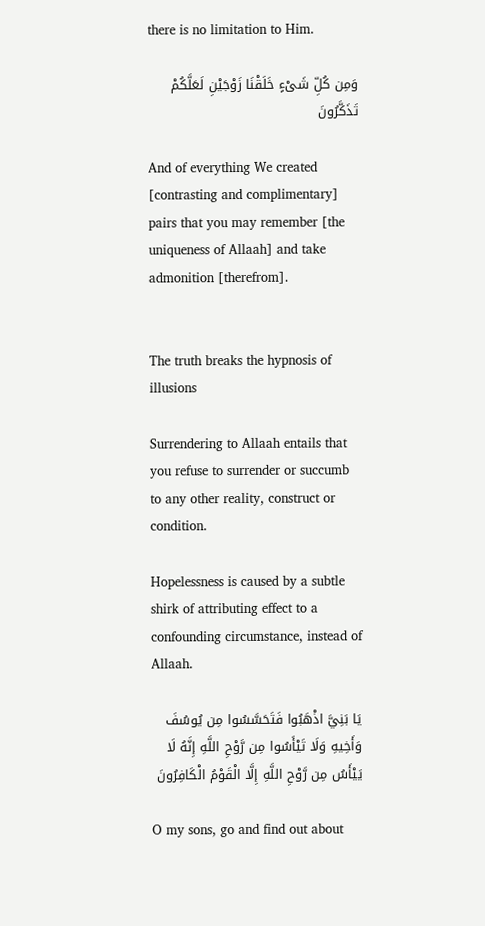there is no limitation to Him.

وَمِن كُلِّ شَىْءٍ خَلَقْنَا زَوْجَيْنِ لَعَلَّكُمْ تَذَكَّرُونَ

And of everything We created [contrasting and complimentary] pairs that you may remember [the uniqueness of Allaah] and take admonition [therefrom].


The truth breaks the hypnosis of illusions

Surrendering to Allaah entails that you refuse to surrender or succumb to any other reality, construct or condition.

Hopelessness is caused by a subtle shirk of attributing effect to a confounding circumstance, instead of Allaah.

يَا بَنِيَّ اذْهَبُوا فَتَحَسَّسُوا مِن يُوسُفَ وَأَخِيهِ وَلَا تَيْأَسُوا مِن رَّوْحِ اللَّهِ إِنَّهُ لَا يَيْأَسُ مِن رَّوْحِ اللَّهِ إِلَّا الْقَوْمُ الْكَافِرُونَ

O my sons, go and find out about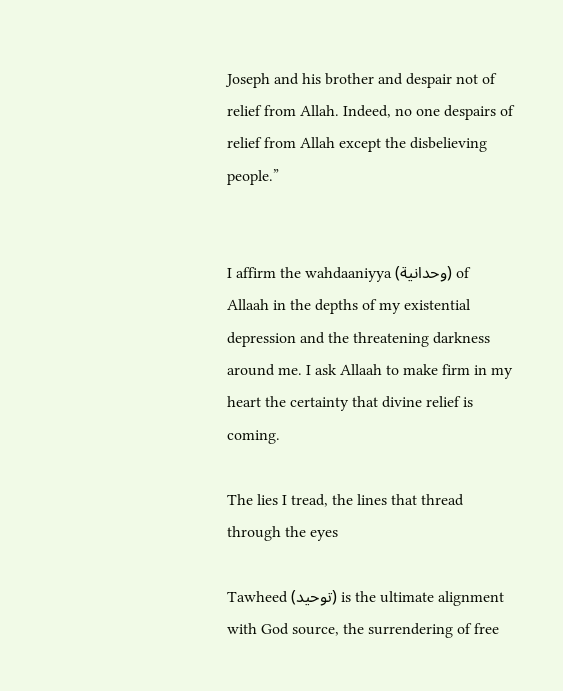Joseph and his brother and despair not of relief from Allah. Indeed, no one despairs of relief from Allah except the disbelieving people.”


I affirm the wahdaaniyya (وحدانية) of Allaah in the depths of my existential depression and the threatening darkness around me. I ask Allaah to make firm in my heart the certainty that divine relief is coming.

The lies I tread, the lines that thread through the eyes

Tawheed (توحيد) is the ultimate alignment with God source, the surrendering of free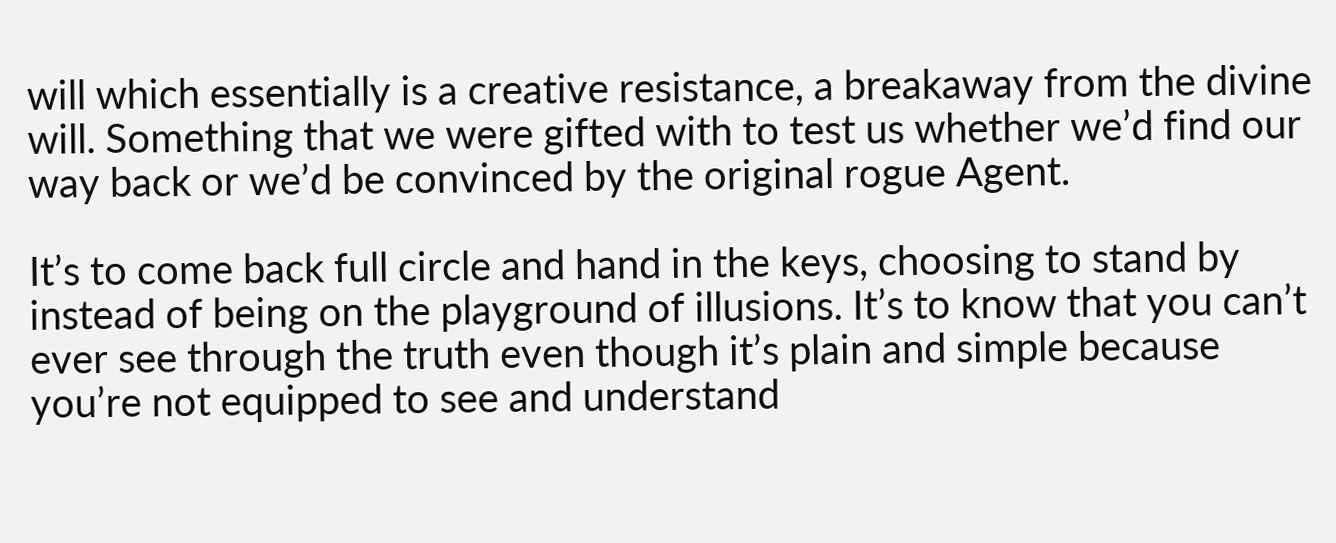will which essentially is a creative resistance, a breakaway from the divine will. Something that we were gifted with to test us whether we’d find our way back or we’d be convinced by the original rogue Agent.

It’s to come back full circle and hand in the keys, choosing to stand by instead of being on the playground of illusions. It’s to know that you can’t ever see through the truth even though it’s plain and simple because you’re not equipped to see and understand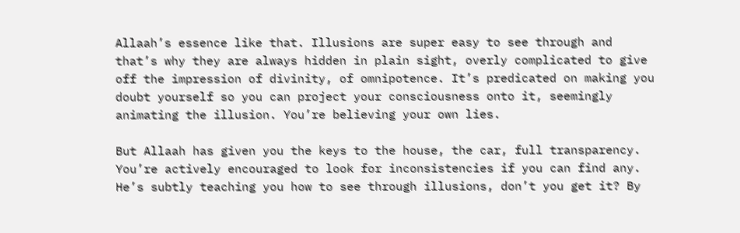Allaah’s essence like that. Illusions are super easy to see through and that’s why they are always hidden in plain sight, overly complicated to give off the impression of divinity, of omnipotence. It’s predicated on making you doubt yourself so you can project your consciousness onto it, seemingly animating the illusion. You’re believing your own lies.

But Allaah has given you the keys to the house, the car, full transparency. You’re actively encouraged to look for inconsistencies if you can find any. He’s subtly teaching you how to see through illusions, don’t you get it? By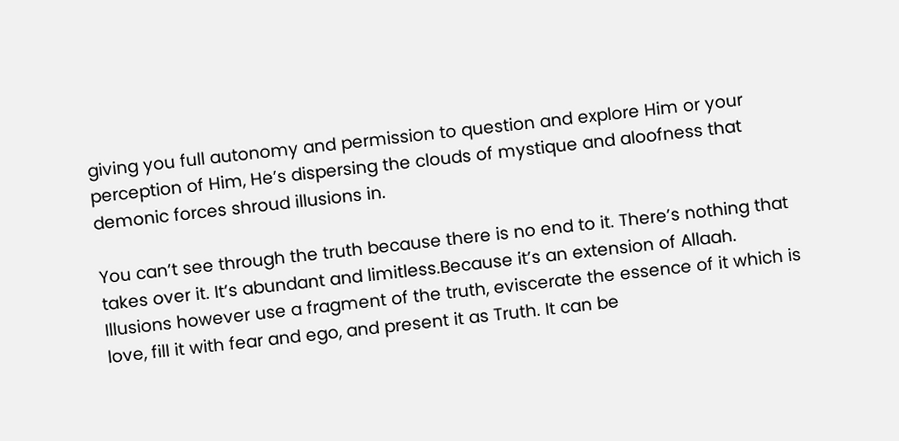giving you full autonomy and permission to question and explore Him or your perception of Him, He’s dispersing the clouds of mystique and aloofness that demonic forces shroud illusions in.

You can’t see through the truth because there is no end to it. There’s nothing that takes over it. It’s abundant and limitless.Because it’s an extension of Allaah. Illusions however use a fragment of the truth, eviscerate the essence of it which is love, fill it with fear and ego, and present it as Truth. It can be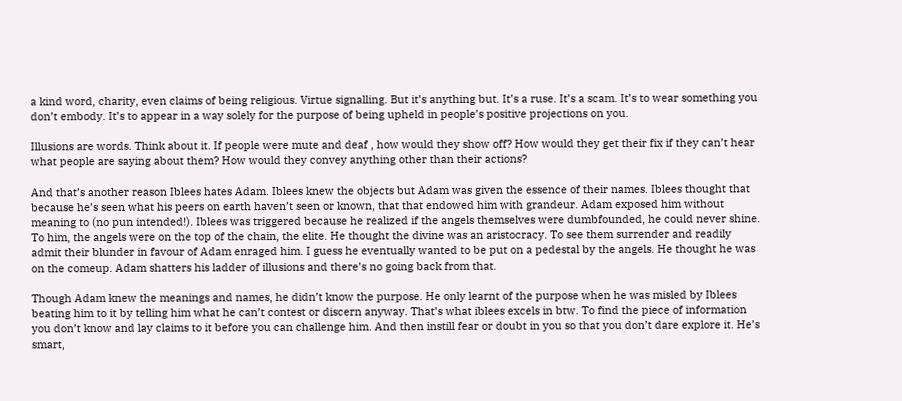a kind word, charity, even claims of being religious. Virtue signalling. But it’s anything but. It’s a ruse. It’s a scam. It’s to wear something you don’t embody. It’s to appear in a way solely for the purpose of being upheld in people’s positive projections on you.

Illusions are words. Think about it. If people were mute and deaf , how would they show off? How would they get their fix if they can’t hear what people are saying about them? How would they convey anything other than their actions?

And that’s another reason Iblees hates Adam. Iblees knew the objects but Adam was given the essence of their names. Iblees thought that because he’s seen what his peers on earth haven’t seen or known, that that endowed him with grandeur. Adam exposed him without meaning to (no pun intended!). Iblees was triggered because he realized if the angels themselves were dumbfounded, he could never shine. To him, the angels were on the top of the chain, the elite. He thought the divine was an aristocracy. To see them surrender and readily admit their blunder in favour of Adam enraged him. I guess he eventually wanted to be put on a pedestal by the angels. He thought he was on the comeup. Adam shatters his ladder of illusions and there’s no going back from that.

Though Adam knew the meanings and names, he didn’t know the purpose. He only learnt of the purpose when he was misled by Iblees beating him to it by telling him what he can’t contest or discern anyway. That’s what iblees excels in btw. To find the piece of information you don’t know and lay claims to it before you can challenge him. And then instill fear or doubt in you so that you don’t dare explore it. He’s smart,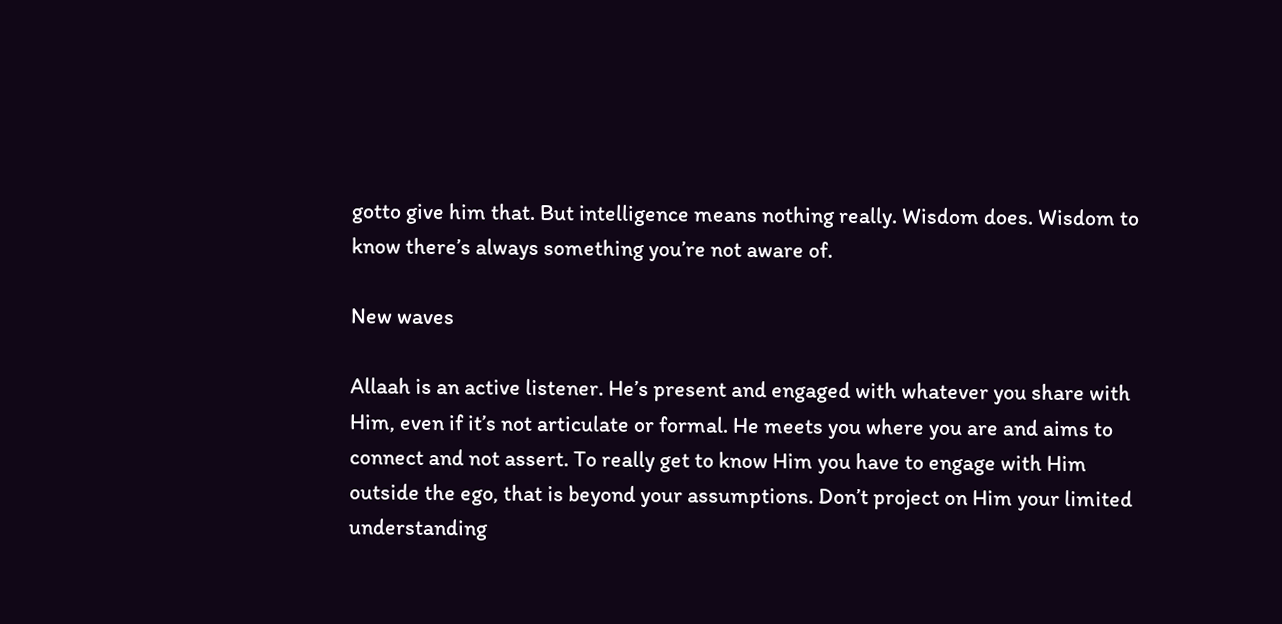gotto give him that. But intelligence means nothing really. Wisdom does. Wisdom to know there’s always something you’re not aware of.

New waves

Allaah is an active listener. He’s present and engaged with whatever you share with Him, even if it’s not articulate or formal. He meets you where you are and aims to connect and not assert. To really get to know Him you have to engage with Him outside the ego, that is beyond your assumptions. Don’t project on Him your limited understanding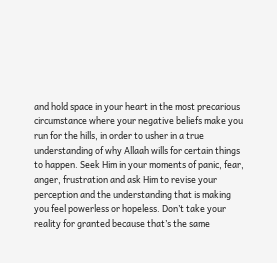and hold space in your heart in the most precarious circumstance where your negative beliefs make you run for the hills, in order to usher in a true understanding of why Allaah wills for certain things to happen. Seek Him in your moments of panic, fear, anger, frustration and ask Him to revise your perception and the understanding that is making you feel powerless or hopeless. Don’t take your reality for granted because that’s the same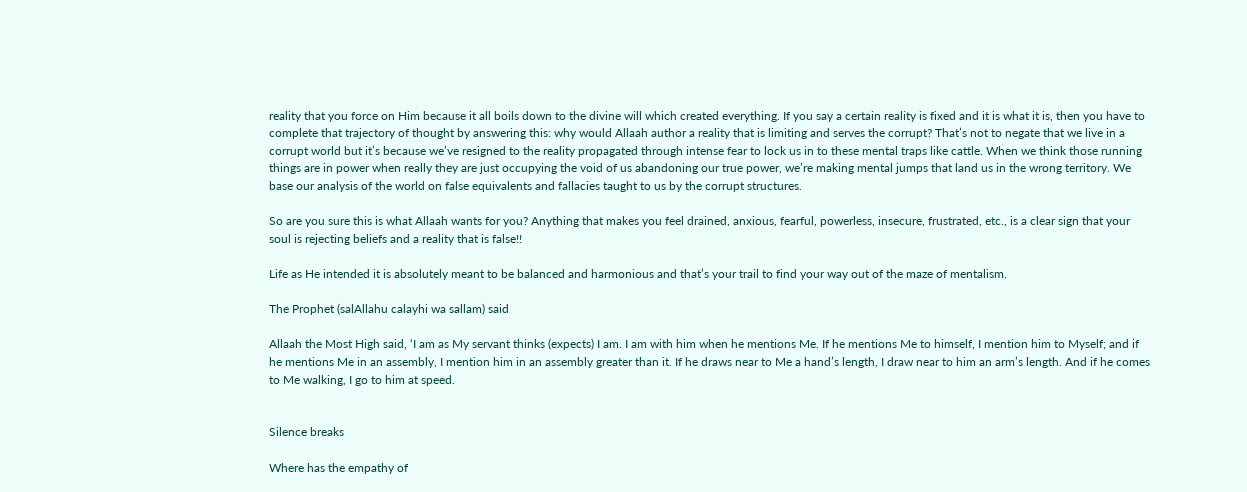reality that you force on Him because it all boils down to the divine will which created everything. If you say a certain reality is fixed and it is what it is, then you have to complete that trajectory of thought by answering this: why would Allaah author a reality that is limiting and serves the corrupt? That’s not to negate that we live in a corrupt world but it’s because we’ve resigned to the reality propagated through intense fear to lock us in to these mental traps like cattle. When we think those running things are in power when really they are just occupying the void of us abandoning our true power, we’re making mental jumps that land us in the wrong territory. We base our analysis of the world on false equivalents and fallacies taught to us by the corrupt structures.

So are you sure this is what Allaah wants for you? Anything that makes you feel drained, anxious, fearful, powerless, insecure, frustrated, etc., is a clear sign that your soul is rejecting beliefs and a reality that is false!!

Life as He intended it is absolutely meant to be balanced and harmonious and that’s your trail to find your way out of the maze of mentalism.

The Prophet (salAllahu calayhi wa sallam) said

Allaah the Most High said, ‘I am as My servant thinks (expects) I am. I am with him when he mentions Me. If he mentions Me to himself, I mention him to Myself; and if he mentions Me in an assembly, I mention him in an assembly greater than it. If he draws near to Me a hand’s length, I draw near to him an arm’s length. And if he comes to Me walking, I go to him at speed.


Silence breaks

Where has the empathy of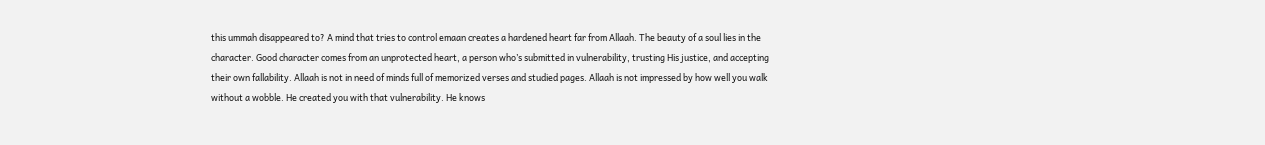this ummah disappeared to? A mind that tries to control emaan creates a hardened heart far from Allaah. The beauty of a soul lies in the character. Good character comes from an unprotected heart, a person who’s submitted in vulnerability, trusting His justice, and accepting their own fallability. Allaah is not in need of minds full of memorized verses and studied pages. Allaah is not impressed by how well you walk without a wobble. He created you with that vulnerability. He knows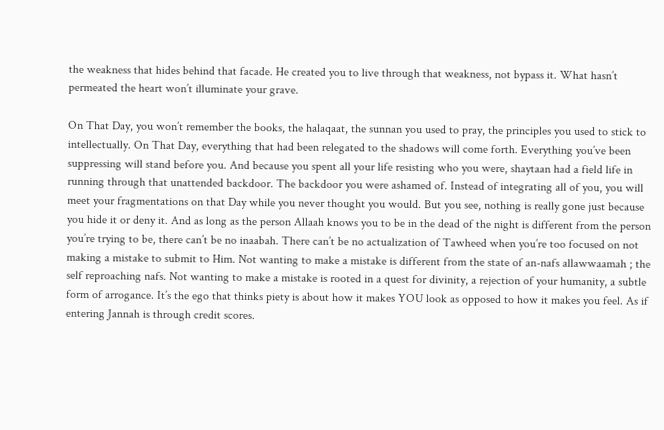the weakness that hides behind that facade. He created you to live through that weakness, not bypass it. What hasn’t permeated the heart won’t illuminate your grave.

On That Day, you won’t remember the books, the halaqaat, the sunnan you used to pray, the principles you used to stick to intellectually. On That Day, everything that had been relegated to the shadows will come forth. Everything you’ve been suppressing will stand before you. And because you spent all your life resisting who you were, shaytaan had a field life in running through that unattended backdoor. The backdoor you were ashamed of. Instead of integrating all of you, you will meet your fragmentations on that Day while you never thought you would. But you see, nothing is really gone just because you hide it or deny it. And as long as the person Allaah knows you to be in the dead of the night is different from the person you’re trying to be, there can’t be no inaabah. There can’t be no actualization of Tawheed when you’re too focused on not making a mistake to submit to Him. Not wanting to make a mistake is different from the state of an-nafs allawwaamah ; the self reproaching nafs. Not wanting to make a mistake is rooted in a quest for divinity, a rejection of your humanity, a subtle form of arrogance. It’s the ego that thinks piety is about how it makes YOU look as opposed to how it makes you feel. As if entering Jannah is through credit scores.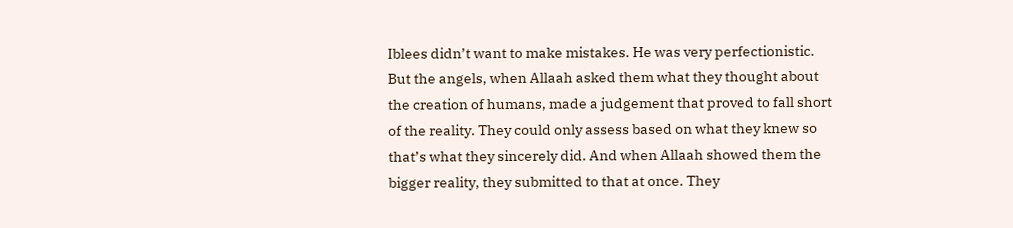Iblees didn’t want to make mistakes. He was very perfectionistic. But the angels, when Allaah asked them what they thought about the creation of humans, made a judgement that proved to fall short of the reality. They could only assess based on what they knew so that’s what they sincerely did. And when Allaah showed them the bigger reality, they submitted to that at once. They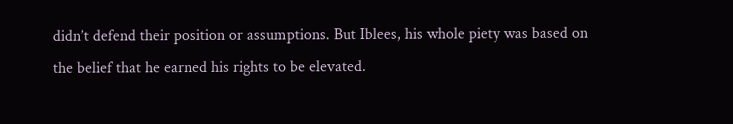didn’t defend their position or assumptions. But Iblees, his whole piety was based on the belief that he earned his rights to be elevated.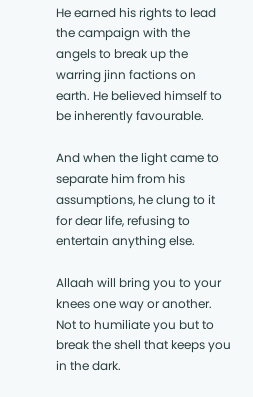He earned his rights to lead the campaign with the angels to break up the warring jinn factions on earth. He believed himself to be inherently favourable.

And when the light came to separate him from his assumptions, he clung to it for dear life, refusing to entertain anything else.

Allaah will bring you to your knees one way or another. Not to humiliate you but to break the shell that keeps you in the dark.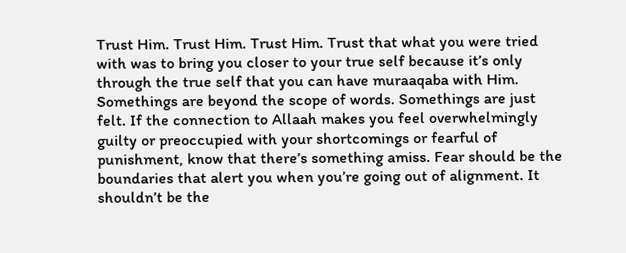Trust Him. Trust Him. Trust Him. Trust that what you were tried with was to bring you closer to your true self because it’s only through the true self that you can have muraaqaba with Him. Somethings are beyond the scope of words. Somethings are just felt. If the connection to Allaah makes you feel overwhelmingly guilty or preoccupied with your shortcomings or fearful of punishment, know that there’s something amiss. Fear should be the boundaries that alert you when you’re going out of alignment. It shouldn’t be the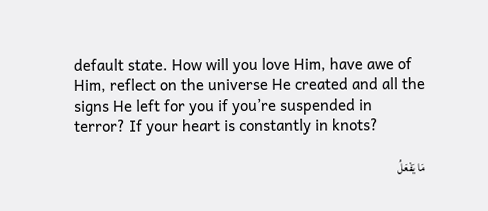default state. How will you love Him, have awe of Him, reflect on the universe He created and all the signs He left for you if you’re suspended in terror? If your heart is constantly in knots?

مَا يَفْعَلُ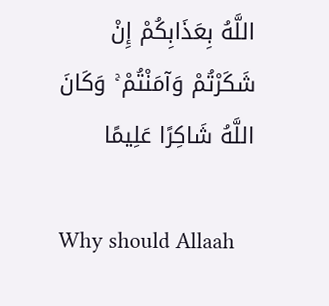اللَّهُ بِعَذَابِكُمْ إِنْ شَكَرْتُمْ وَآمَنْتُمْ ۚ وَكَانَ اللَّهُ شَاكِرًا عَلِيمًا

Why should Allaah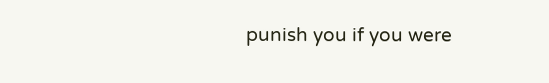punish you if you were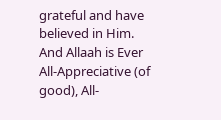grateful and have believed in Him. And Allaah is Ever All-Appreciative (of good), All-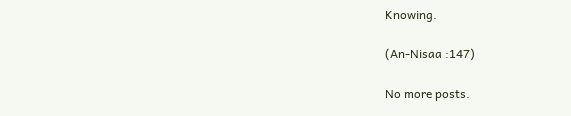Knowing.

(An-Nisaa :147)

No more posts.